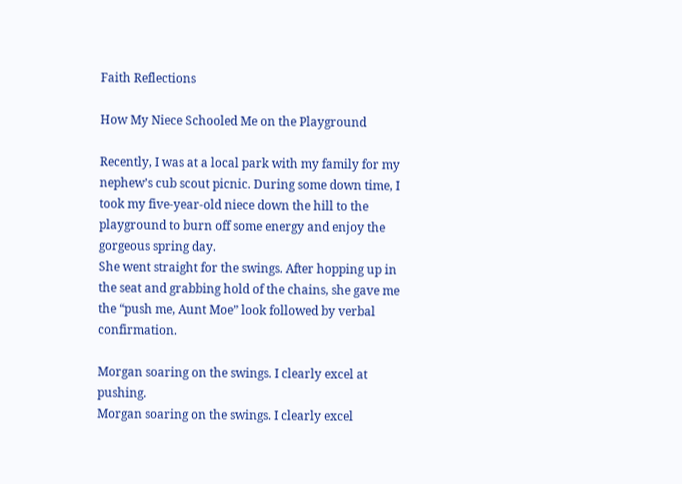Faith Reflections

How My Niece Schooled Me on the Playground

Recently, I was at a local park with my family for my nephew’s cub scout picnic. During some down time, I took my five-year-old niece down the hill to the playground to burn off some energy and enjoy the gorgeous spring day.
She went straight for the swings. After hopping up in the seat and grabbing hold of the chains, she gave me the “push me, Aunt Moe” look followed by verbal confirmation.

Morgan soaring on the swings. I clearly excel at pushing.
Morgan soaring on the swings. I clearly excel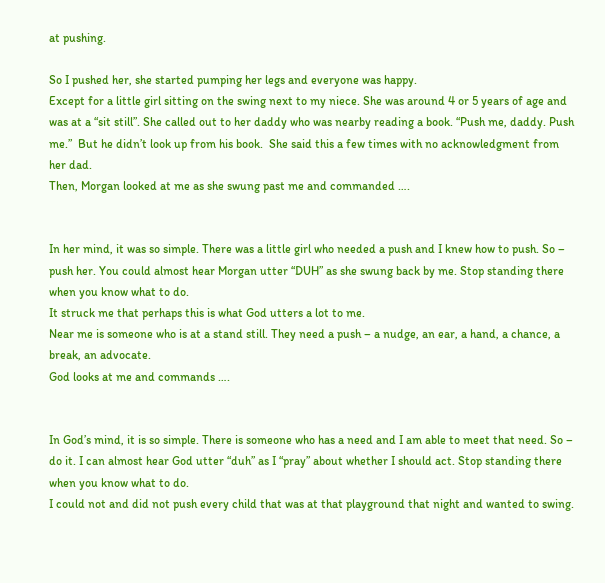at pushing.

So I pushed her, she started pumping her legs and everyone was happy.
Except for a little girl sitting on the swing next to my niece. She was around 4 or 5 years of age and was at a “sit still”. She called out to her daddy who was nearby reading a book. “Push me, daddy. Push me.”  But he didn’t look up from his book.  She said this a few times with no acknowledgment from her dad.
Then, Morgan looked at me as she swung past me and commanded ….


In her mind, it was so simple. There was a little girl who needed a push and I knew how to push. So – push her. You could almost hear Morgan utter “DUH” as she swung back by me. Stop standing there when you know what to do.
It struck me that perhaps this is what God utters a lot to me.
Near me is someone who is at a stand still. They need a push – a nudge, an ear, a hand, a chance, a break, an advocate.
God looks at me and commands ….


In God’s mind, it is so simple. There is someone who has a need and I am able to meet that need. So – do it. I can almost hear God utter “duh” as I “pray” about whether I should act. Stop standing there when you know what to do.
I could not and did not push every child that was at that playground that night and wanted to swing.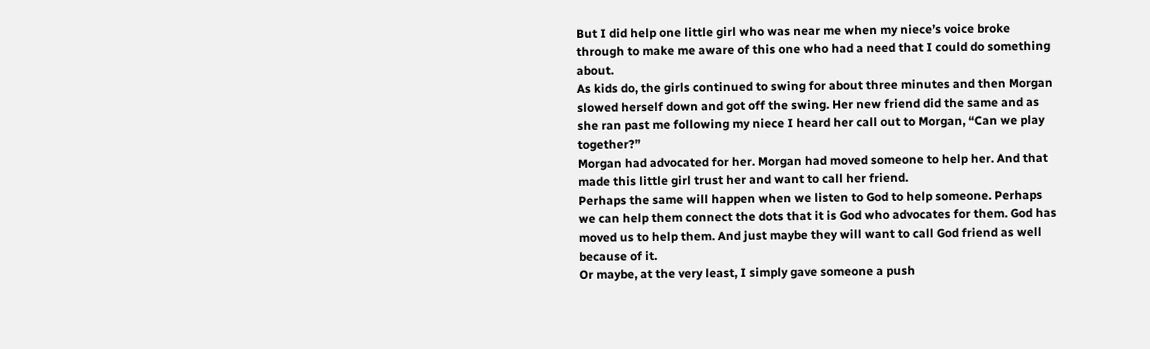But I did help one little girl who was near me when my niece’s voice broke through to make me aware of this one who had a need that I could do something about.
As kids do, the girls continued to swing for about three minutes and then Morgan slowed herself down and got off the swing. Her new friend did the same and as she ran past me following my niece I heard her call out to Morgan, “Can we play together?”
Morgan had advocated for her. Morgan had moved someone to help her. And that made this little girl trust her and want to call her friend.
Perhaps the same will happen when we listen to God to help someone. Perhaps we can help them connect the dots that it is God who advocates for them. God has moved us to help them. And just maybe they will want to call God friend as well because of it.
Or maybe, at the very least, I simply gave someone a push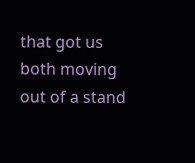that got us both moving out of a stand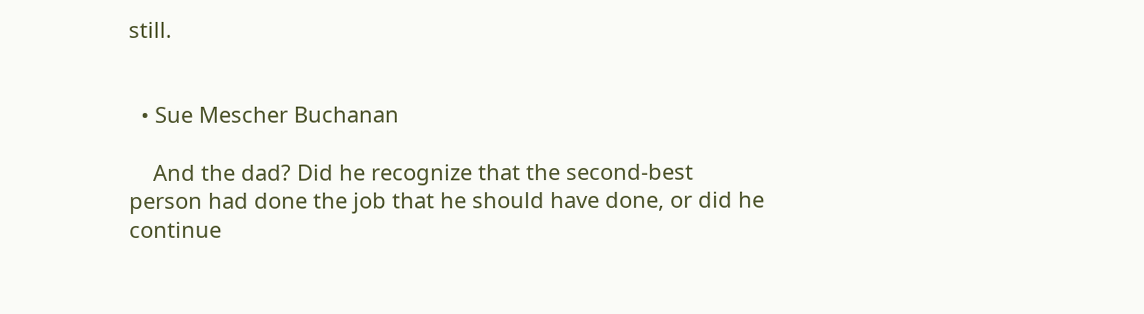still.


  • Sue Mescher Buchanan

    And the dad? Did he recognize that the second-best person had done the job that he should have done, or did he continue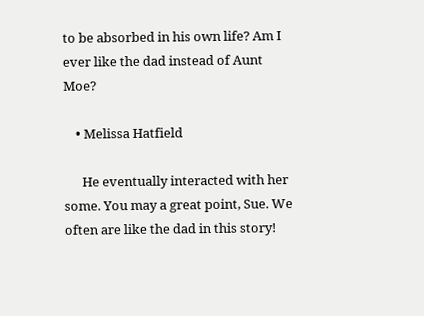to be absorbed in his own life? Am I ever like the dad instead of Aunt Moe?

    • Melissa Hatfield

      He eventually interacted with her some. You may a great point, Sue. We often are like the dad in this story!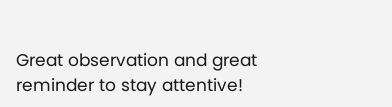Great observation and great reminder to stay attentive!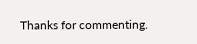Thanks for commenting.